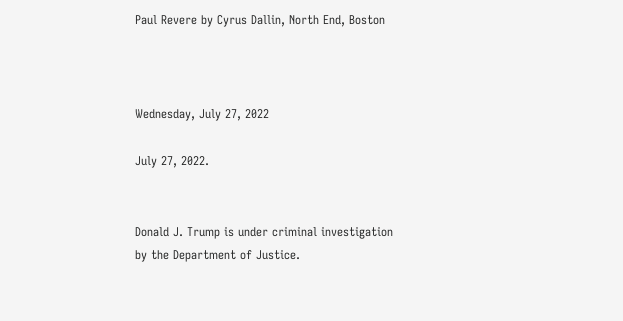Paul Revere by Cyrus Dallin, North End, Boston



Wednesday, July 27, 2022

July 27, 2022.


Donald J. Trump is under criminal investigation by the Department of Justice.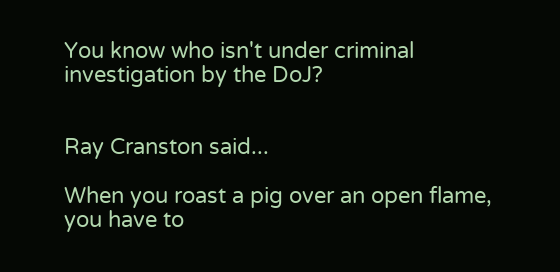You know who isn't under criminal investigation by the DoJ?


Ray Cranston said...

When you roast a pig over an open flame, you have to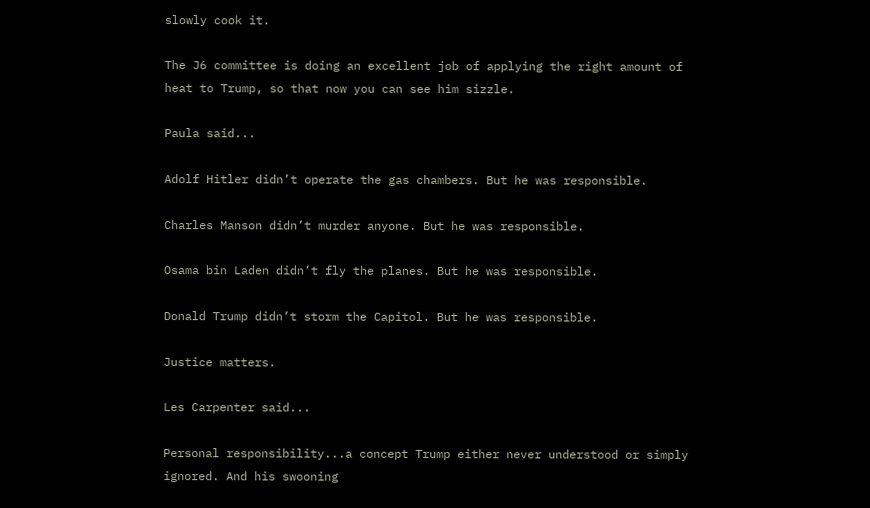slowly cook it.

The J6 committee is doing an excellent job of applying the right amount of heat to Trump, so that now you can see him sizzle.

Paula said...

Adolf Hitler didn’t operate the gas chambers. But he was responsible.

Charles Manson didn’t murder anyone. But he was responsible.

Osama bin Laden didn’t fly the planes. But he was responsible.

Donald Trump didn’t storm the Capitol. But he was responsible.

Justice matters.

Les Carpenter said...

Personal responsibility...a concept Trump either never understood or simply ignored. And his swooning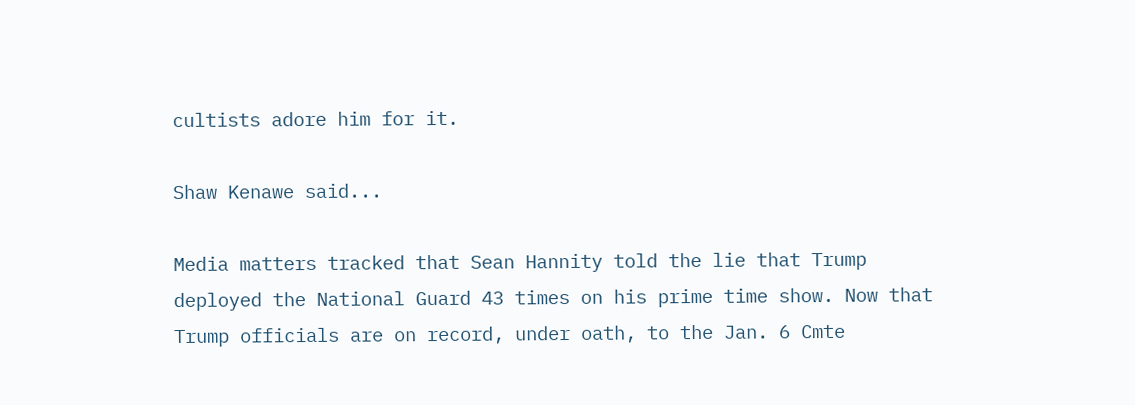cultists adore him for it.

Shaw Kenawe said...

Media matters tracked that Sean Hannity told the lie that Trump deployed the National Guard 43 times on his prime time show. Now that Trump officials are on record, under oath, to the Jan. 6 Cmte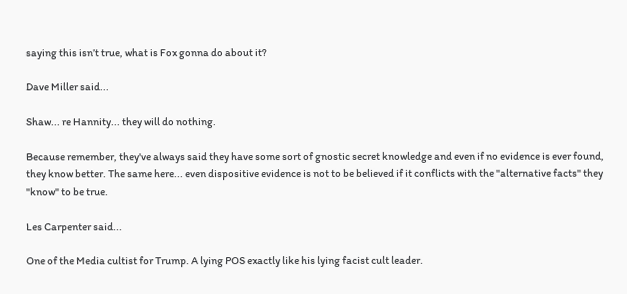saying this isn’t true, what is Fox gonna do about it?

Dave Miller said...

Shaw... re Hannity... they will do nothing.

Because remember, they've always said they have some sort of gnostic secret knowledge and even if no evidence is ever found, they know better. The same here... even dispositive evidence is not to be believed if it conflicts with the "alternative facts" they "know" to be true.

Les Carpenter said...

One of the Media cultist for Trump. A lying POS exactly like his lying facist cult leader.